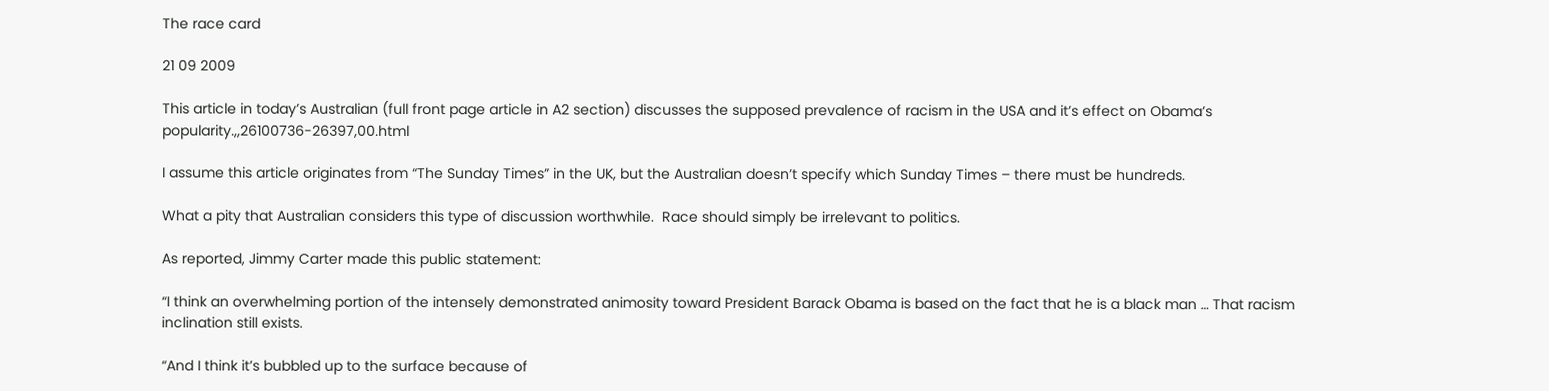The race card

21 09 2009

This article in today’s Australian (full front page article in A2 section) discusses the supposed prevalence of racism in the USA and it’s effect on Obama’s popularity.,,26100736-26397,00.html

I assume this article originates from “The Sunday Times” in the UK, but the Australian doesn’t specify which Sunday Times – there must be hundreds.

What a pity that Australian considers this type of discussion worthwhile.  Race should simply be irrelevant to politics.

As reported, Jimmy Carter made this public statement:

“I think an overwhelming portion of the intensely demonstrated animosity toward President Barack Obama is based on the fact that he is a black man … That racism inclination still exists.

“And I think it’s bubbled up to the surface because of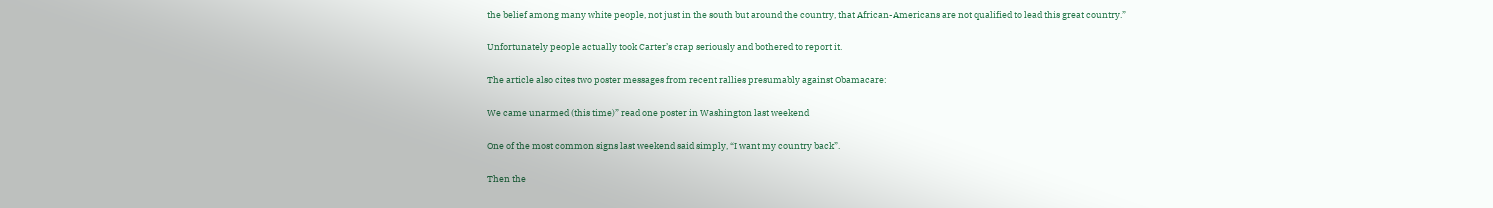the belief among many white people, not just in the south but around the country, that African-Americans are not qualified to lead this great country.”

Unfortunately people actually took Carter’s crap seriously and bothered to report it.

The article also cites two poster messages from recent rallies presumably against Obamacare:

We came unarmed (this time)” read one poster in Washington last weekend

One of the most common signs last weekend said simply, “I want my country back”.

Then the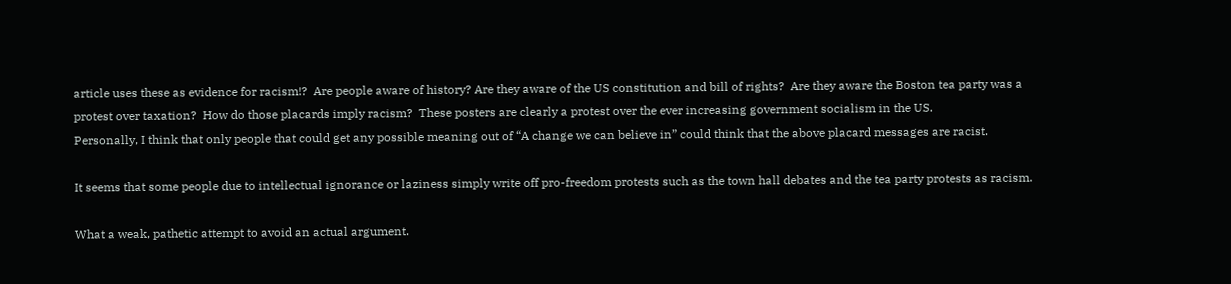article uses these as evidence for racism!?  Are people aware of history? Are they aware of the US constitution and bill of rights?  Are they aware the Boston tea party was a protest over taxation?  How do those placards imply racism?  These posters are clearly a protest over the ever increasing government socialism in the US.
Personally, I think that only people that could get any possible meaning out of “A change we can believe in” could think that the above placard messages are racist.

It seems that some people due to intellectual ignorance or laziness simply write off pro-freedom protests such as the town hall debates and the tea party protests as racism.

What a weak, pathetic attempt to avoid an actual argument.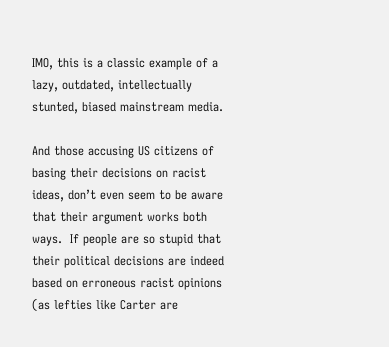IMO, this is a classic example of a lazy, outdated, intellectually stunted, biased mainstream media.

And those accusing US citizens of basing their decisions on racist ideas, don’t even seem to be aware that their argument works both ways.  If people are so stupid that their political decisions are indeed based on erroneous racist opinions (as lefties like Carter are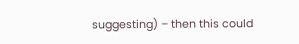suggesting) – then this could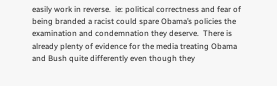easily work in reverse.  ie: political correctness and fear of being branded a racist could spare Obama’s policies the examination and condemnation they deserve.  There is already plenty of evidence for the media treating Obama and Bush quite differently even though they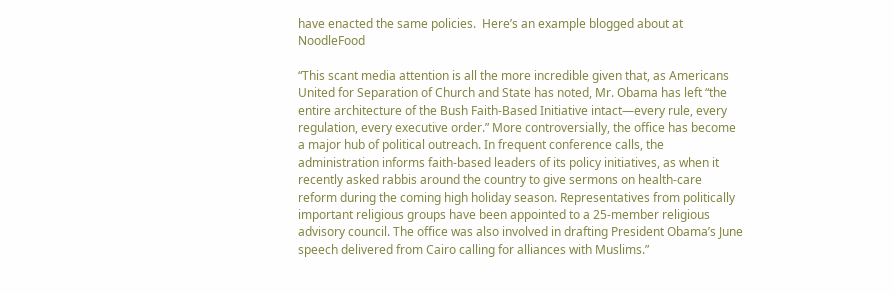have enacted the same policies.  Here’s an example blogged about at NoodleFood

“This scant media attention is all the more incredible given that, as Americans United for Separation of Church and State has noted, Mr. Obama has left “the entire architecture of the Bush Faith-Based Initiative intact—every rule, every regulation, every executive order.” More controversially, the office has become a major hub of political outreach. In frequent conference calls, the administration informs faith-based leaders of its policy initiatives, as when it recently asked rabbis around the country to give sermons on health-care reform during the coming high holiday season. Representatives from politically important religious groups have been appointed to a 25-member religious advisory council. The office was also involved in drafting President Obama’s June speech delivered from Cairo calling for alliances with Muslims.”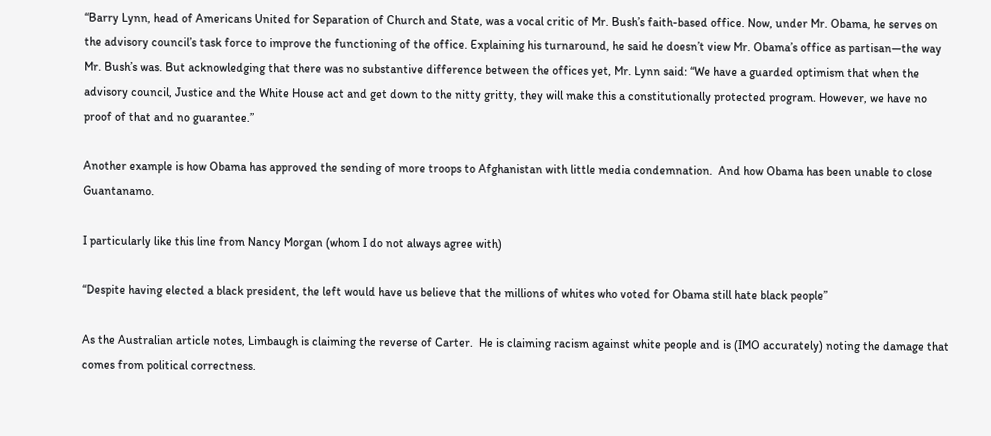“Barry Lynn, head of Americans United for Separation of Church and State, was a vocal critic of Mr. Bush’s faith-based office. Now, under Mr. Obama, he serves on the advisory council’s task force to improve the functioning of the office. Explaining his turnaround, he said he doesn’t view Mr. Obama’s office as partisan—the way Mr. Bush’s was. But acknowledging that there was no substantive difference between the offices yet, Mr. Lynn said: “We have a guarded optimism that when the advisory council, Justice and the White House act and get down to the nitty gritty, they will make this a constitutionally protected program. However, we have no proof of that and no guarantee.”

Another example is how Obama has approved the sending of more troops to Afghanistan with little media condemnation.  And how Obama has been unable to close Guantanamo.

I particularly like this line from Nancy Morgan (whom I do not always agree with)

“Despite having elected a black president, the left would have us believe that the millions of whites who voted for Obama still hate black people”

As the Australian article notes, Limbaugh is claiming the reverse of Carter.  He is claiming racism against white people and is (IMO accurately) noting the damage that comes from political correctness.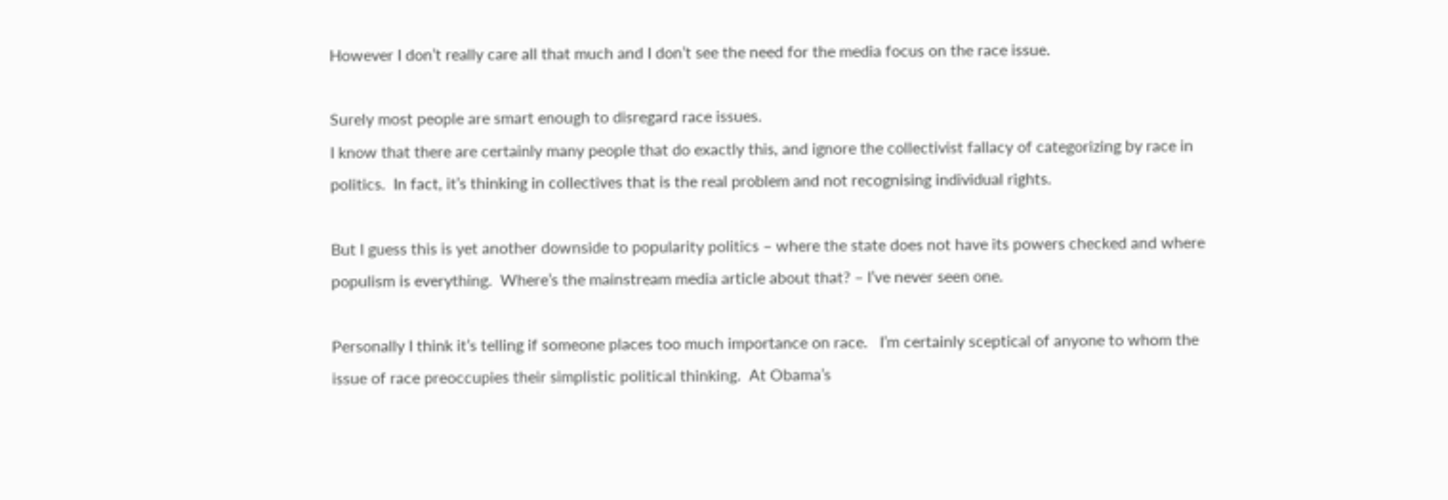However I don’t really care all that much and I don’t see the need for the media focus on the race issue.

Surely most people are smart enough to disregard race issues.
I know that there are certainly many people that do exactly this, and ignore the collectivist fallacy of categorizing by race in politics.  In fact, it’s thinking in collectives that is the real problem and not recognising individual rights.

But I guess this is yet another downside to popularity politics – where the state does not have its powers checked and where populism is everything.  Where’s the mainstream media article about that? – I’ve never seen one.

Personally I think it’s telling if someone places too much importance on race.   I’m certainly sceptical of anyone to whom the issue of race preoccupies their simplistic political thinking.  At Obama’s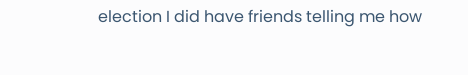election I did have friends telling me how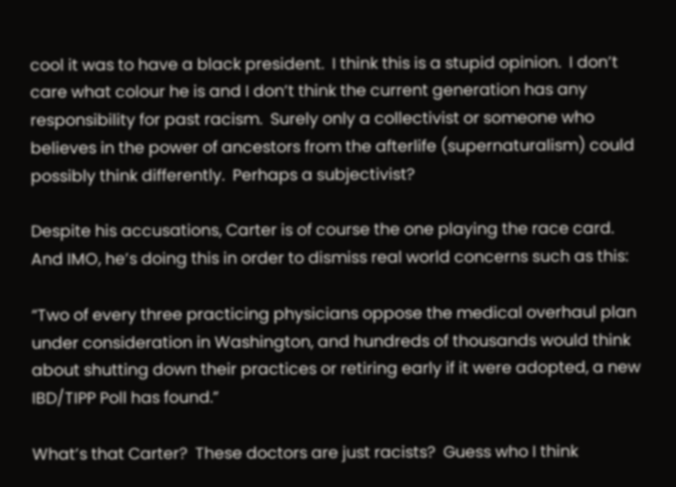cool it was to have a black president.  I think this is a stupid opinion.  I don’t care what colour he is and I don’t think the current generation has any responsibility for past racism.  Surely only a collectivist or someone who believes in the power of ancestors from the afterlife (supernaturalism) could possibly think differently.  Perhaps a subjectivist?

Despite his accusations, Carter is of course the one playing the race card.  And IMO, he’s doing this in order to dismiss real world concerns such as this:

“Two of every three practicing physicians oppose the medical overhaul plan under consideration in Washington, and hundreds of thousands would think about shutting down their practices or retiring early if it were adopted, a new IBD/TIPP Poll has found.”

What’s that Carter?  These doctors are just racists?  Guess who I think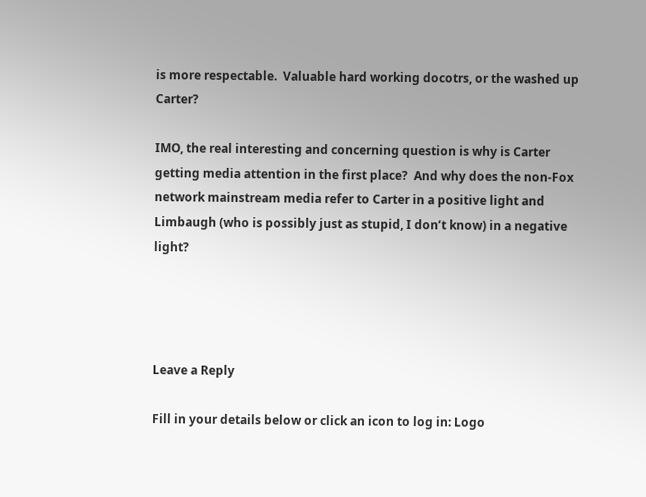is more respectable.  Valuable hard working docotrs, or the washed up Carter?

IMO, the real interesting and concerning question is why is Carter getting media attention in the first place?  And why does the non-Fox network mainstream media refer to Carter in a positive light and Limbaugh (who is possibly just as stupid, I don’t know) in a negative light?




Leave a Reply

Fill in your details below or click an icon to log in: Logo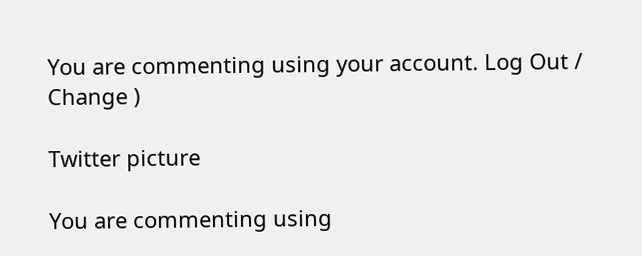You are commenting using your account. Log Out / Change )

Twitter picture

You are commenting using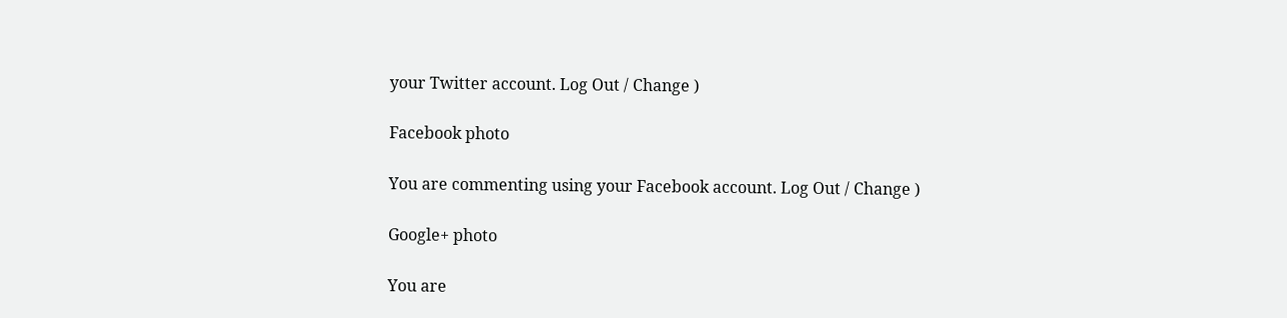your Twitter account. Log Out / Change )

Facebook photo

You are commenting using your Facebook account. Log Out / Change )

Google+ photo

You are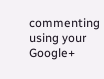commenting using your Google+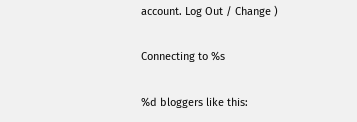account. Log Out / Change )

Connecting to %s

%d bloggers like this: